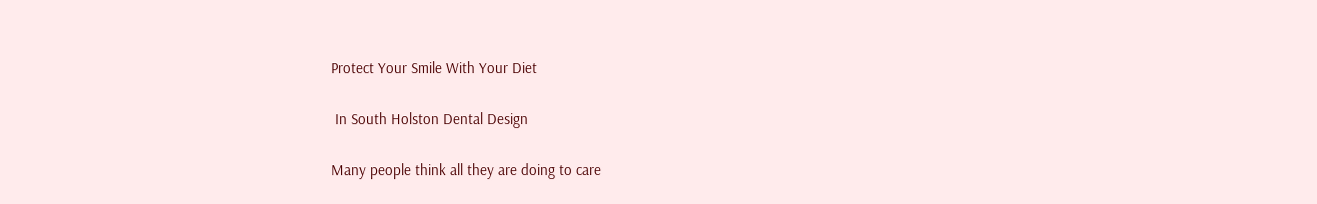Protect Your Smile With Your Diet

 In South Holston Dental Design

Many people think all they are doing to care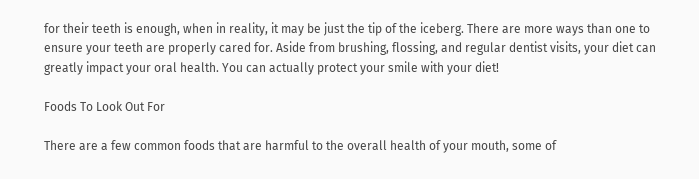for their teeth is enough, when in reality, it may be just the tip of the iceberg. There are more ways than one to ensure your teeth are properly cared for. Aside from brushing, flossing, and regular dentist visits, your diet can greatly impact your oral health. You can actually protect your smile with your diet!

Foods To Look Out For

There are a few common foods that are harmful to the overall health of your mouth, some of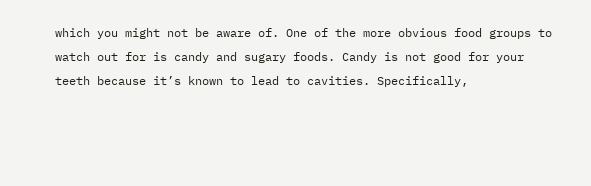which you might not be aware of. One of the more obvious food groups to watch out for is candy and sugary foods. Candy is not good for your teeth because it’s known to lead to cavities. Specifically,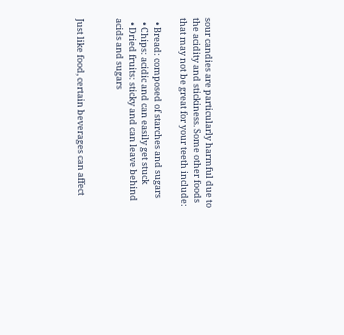sour candies are particularly harmful due to the acidity and stickiness. Some other foods that may not be great for your teeth include:

  • Bread: composed of starches and sugars
  • Chips: acidic and can easily get stuck
  • Dried fruits: sticky and can leave behind acids and sugars


Just like food, certain beverages can affect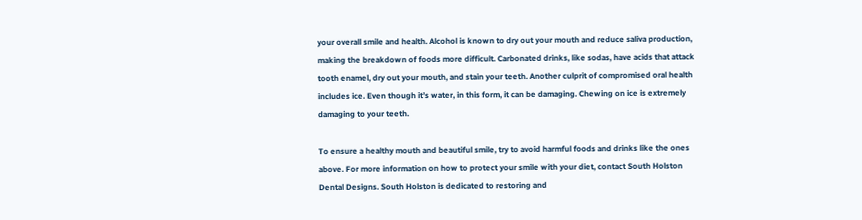your overall smile and health. Alcohol is known to dry out your mouth and reduce saliva production, making the breakdown of foods more difficult. Carbonated drinks, like sodas, have acids that attack tooth enamel, dry out your mouth, and stain your teeth. Another culprit of compromised oral health includes ice. Even though it’s water, in this form, it can be damaging. Chewing on ice is extremely damaging to your teeth.

To ensure a healthy mouth and beautiful smile, try to avoid harmful foods and drinks like the ones above. For more information on how to protect your smile with your diet, contact South Holston Dental Designs. South Holston is dedicated to restoring and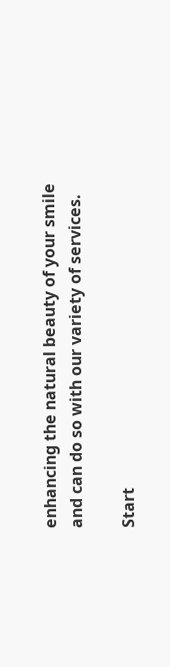enhancing the natural beauty of your smile and can do so with our variety of services.

Start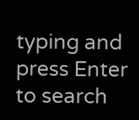typing and press Enter to search